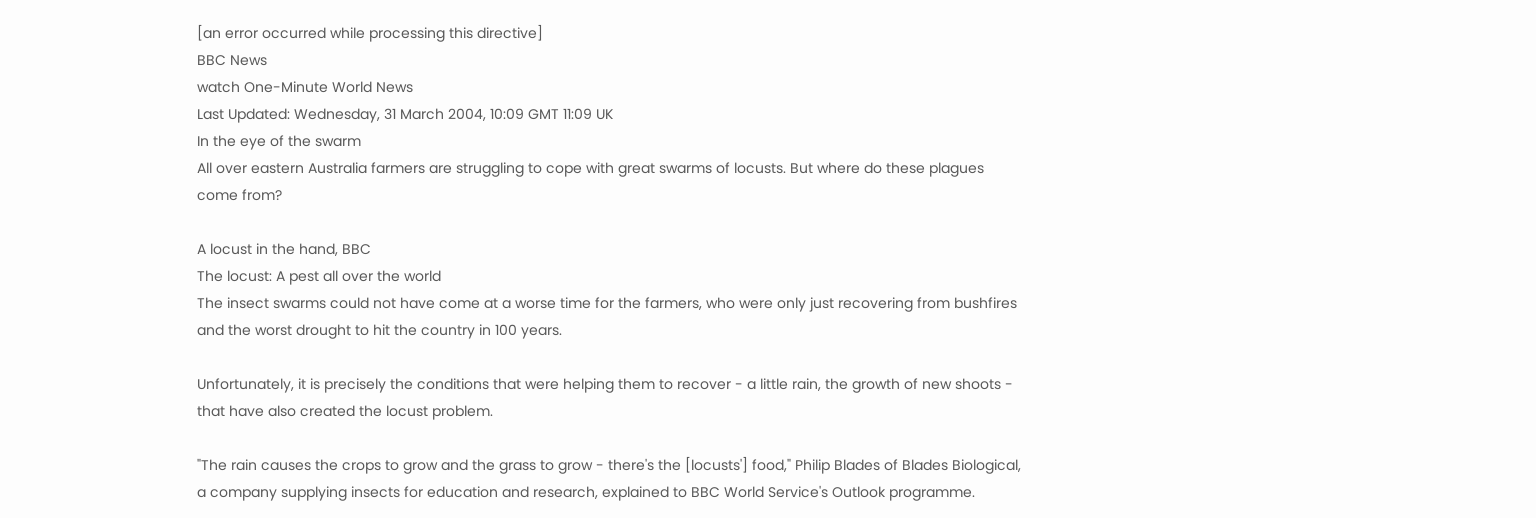[an error occurred while processing this directive]
BBC News
watch One-Minute World News
Last Updated: Wednesday, 31 March 2004, 10:09 GMT 11:09 UK
In the eye of the swarm
All over eastern Australia farmers are struggling to cope with great swarms of locusts. But where do these plagues come from?

A locust in the hand, BBC
The locust: A pest all over the world
The insect swarms could not have come at a worse time for the farmers, who were only just recovering from bushfires and the worst drought to hit the country in 100 years.

Unfortunately, it is precisely the conditions that were helping them to recover - a little rain, the growth of new shoots - that have also created the locust problem.

"The rain causes the crops to grow and the grass to grow - there's the [locusts'] food," Philip Blades of Blades Biological, a company supplying insects for education and research, explained to BBC World Service's Outlook programme.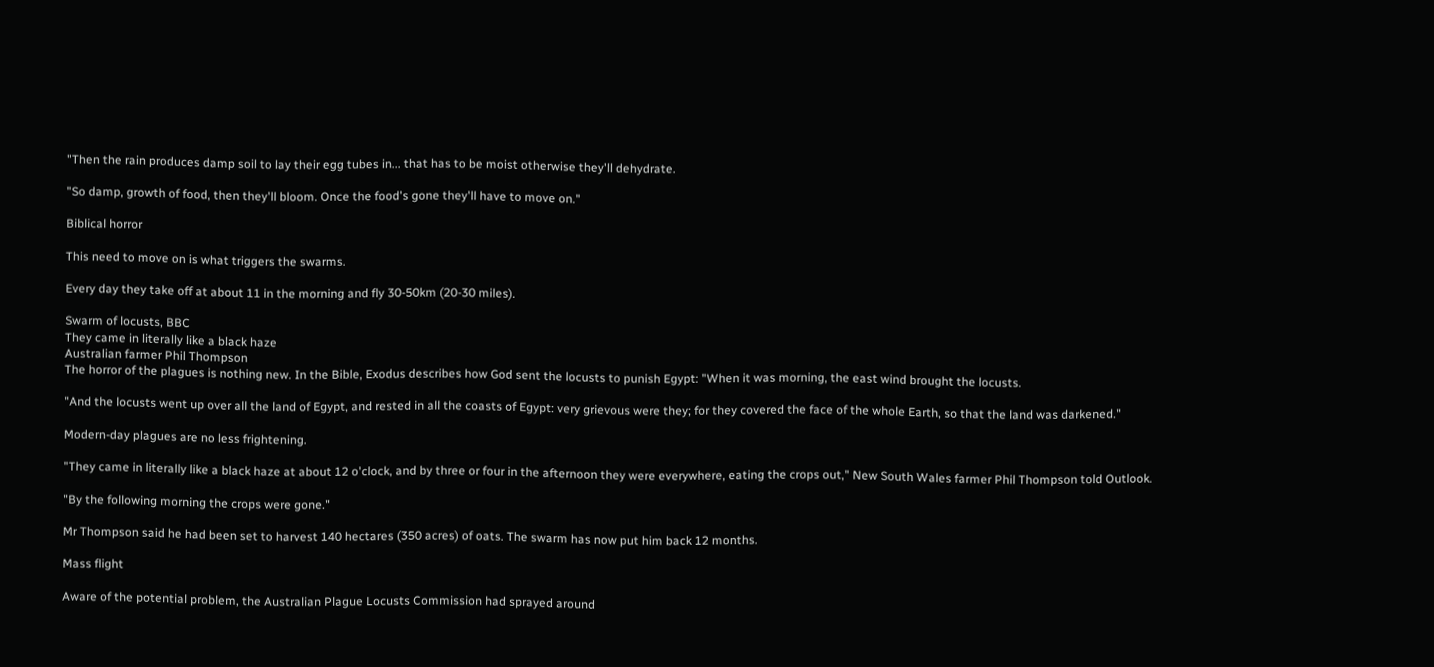"Then the rain produces damp soil to lay their egg tubes in... that has to be moist otherwise they'll dehydrate.

"So damp, growth of food, then they'll bloom. Once the food's gone they'll have to move on."

Biblical horror

This need to move on is what triggers the swarms.

Every day they take off at about 11 in the morning and fly 30-50km (20-30 miles).

Swarm of locusts, BBC
They came in literally like a black haze
Australian farmer Phil Thompson
The horror of the plagues is nothing new. In the Bible, Exodus describes how God sent the locusts to punish Egypt: "When it was morning, the east wind brought the locusts.

"And the locusts went up over all the land of Egypt, and rested in all the coasts of Egypt: very grievous were they; for they covered the face of the whole Earth, so that the land was darkened."

Modern-day plagues are no less frightening.

"They came in literally like a black haze at about 12 o'clock, and by three or four in the afternoon they were everywhere, eating the crops out," New South Wales farmer Phil Thompson told Outlook.

"By the following morning the crops were gone."

Mr Thompson said he had been set to harvest 140 hectares (350 acres) of oats. The swarm has now put him back 12 months.

Mass flight

Aware of the potential problem, the Australian Plague Locusts Commission had sprayed around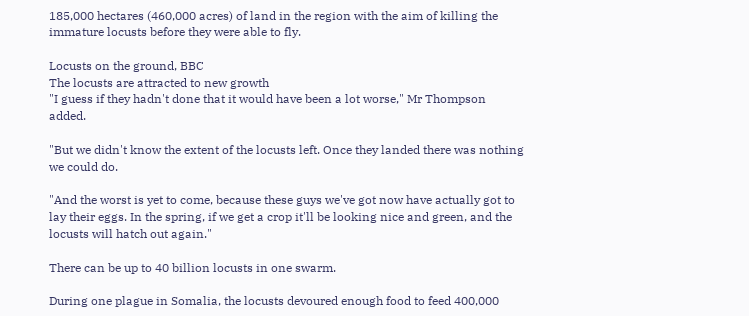185,000 hectares (460,000 acres) of land in the region with the aim of killing the immature locusts before they were able to fly.

Locusts on the ground, BBC
The locusts are attracted to new growth
"I guess if they hadn't done that it would have been a lot worse," Mr Thompson added.

"But we didn't know the extent of the locusts left. Once they landed there was nothing we could do.

"And the worst is yet to come, because these guys we've got now have actually got to lay their eggs. In the spring, if we get a crop it'll be looking nice and green, and the locusts will hatch out again."

There can be up to 40 billion locusts in one swarm.

During one plague in Somalia, the locusts devoured enough food to feed 400,000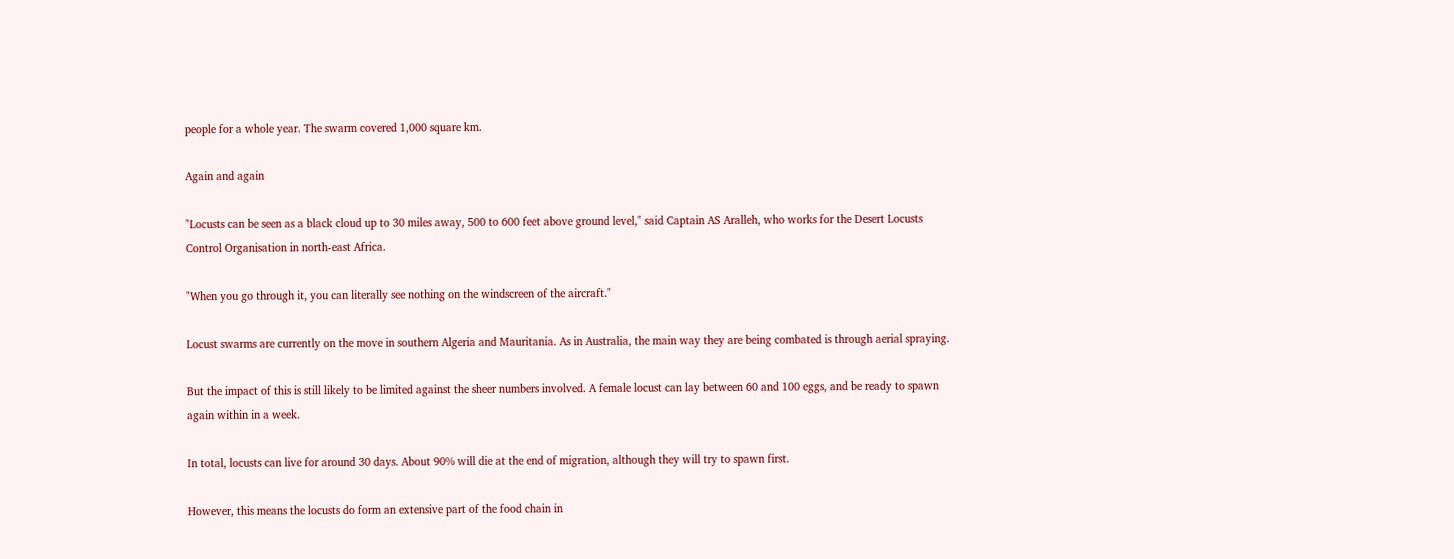people for a whole year. The swarm covered 1,000 square km.

Again and again

"Locusts can be seen as a black cloud up to 30 miles away, 500 to 600 feet above ground level," said Captain AS Aralleh, who works for the Desert Locusts Control Organisation in north-east Africa.

"When you go through it, you can literally see nothing on the windscreen of the aircraft."

Locust swarms are currently on the move in southern Algeria and Mauritania. As in Australia, the main way they are being combated is through aerial spraying.

But the impact of this is still likely to be limited against the sheer numbers involved. A female locust can lay between 60 and 100 eggs, and be ready to spawn again within in a week.

In total, locusts can live for around 30 days. About 90% will die at the end of migration, although they will try to spawn first.

However, this means the locusts do form an extensive part of the food chain in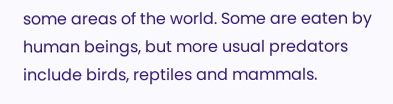some areas of the world. Some are eaten by human beings, but more usual predators include birds, reptiles and mammals.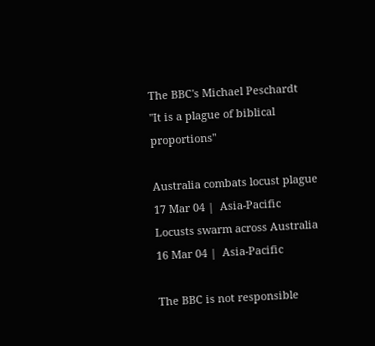The BBC's Michael Peschardt
"It is a plague of biblical proportions"

Australia combats locust plague
17 Mar 04 |  Asia-Pacific
Locusts swarm across Australia
16 Mar 04 |  Asia-Pacific

The BBC is not responsible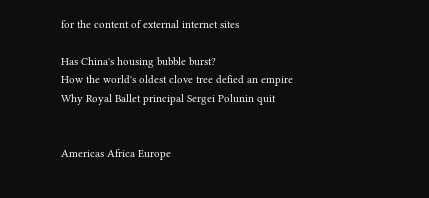for the content of external internet sites

Has China's housing bubble burst?
How the world's oldest clove tree defied an empire
Why Royal Ballet principal Sergei Polunin quit


Americas Africa Europe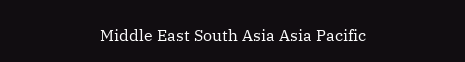Middle East South Asia Asia Pacific